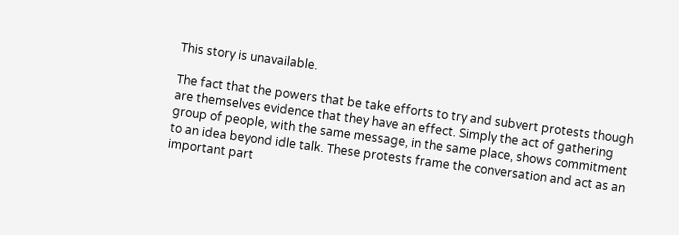This story is unavailable.

The fact that the powers that be take efforts to try and subvert protests though are themselves evidence that they have an effect. Simply the act of gathering group of people, with the same message, in the same place, shows commitment to an idea beyond idle talk. These protests frame the conversation and act as an important part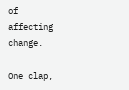of affecting change.

One clap,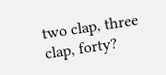two clap, three clap, forty?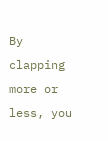By clapping more or less, you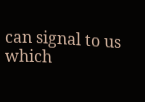can signal to us which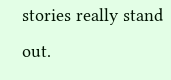stories really stand out.